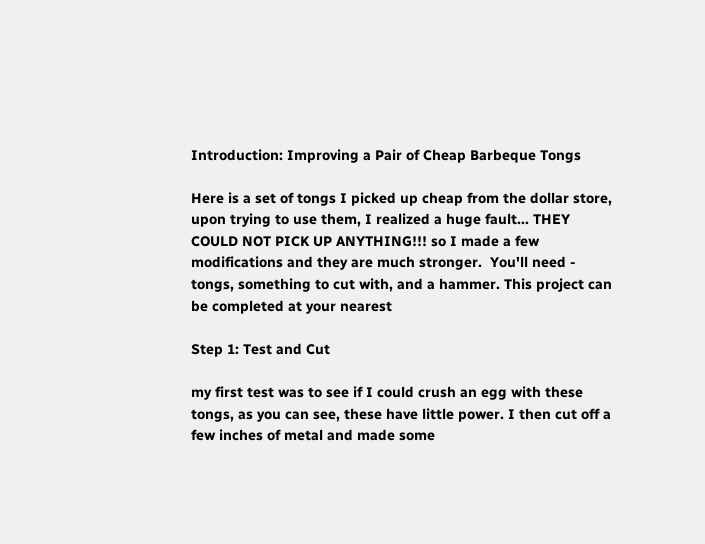Introduction: Improving a Pair of Cheap Barbeque Tongs

Here is a set of tongs I picked up cheap from the dollar store, upon trying to use them, I realized a huge fault... THEY COULD NOT PICK UP ANYTHING!!! so I made a few modifications and they are much stronger.  You'll need - tongs, something to cut with, and a hammer. This project can be completed at your nearest

Step 1: Test and Cut

my first test was to see if I could crush an egg with these tongs, as you can see, these have little power. I then cut off a few inches of metal and made some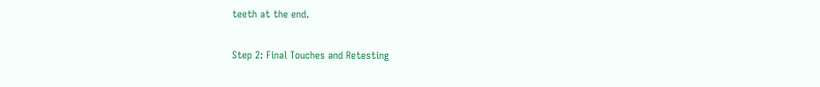teeth at the end.

Step 2: Final Touches and Retesting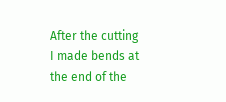After the cutting I made bends at the end of the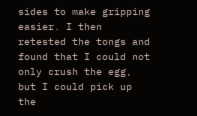sides to make gripping easier. I then retested the tongs and found that I could not only crush the egg, but I could pick up the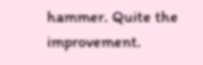hammer. Quite the improvement.